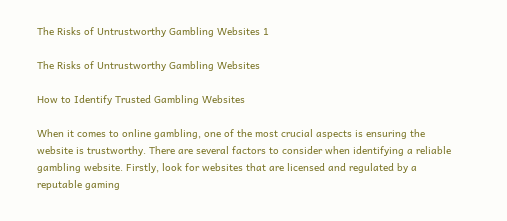The Risks of Untrustworthy Gambling Websites 1

The Risks of Untrustworthy Gambling Websites

How to Identify Trusted Gambling Websites

When it comes to online gambling, one of the most crucial aspects is ensuring the website is trustworthy. There are several factors to consider when identifying a reliable gambling website. Firstly, look for websites that are licensed and regulated by a reputable gaming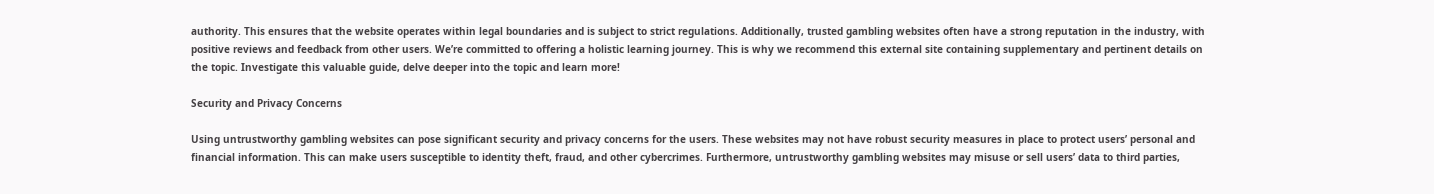authority. This ensures that the website operates within legal boundaries and is subject to strict regulations. Additionally, trusted gambling websites often have a strong reputation in the industry, with positive reviews and feedback from other users. We’re committed to offering a holistic learning journey. This is why we recommend this external site containing supplementary and pertinent details on the topic. Investigate this valuable guide, delve deeper into the topic and learn more!

Security and Privacy Concerns

Using untrustworthy gambling websites can pose significant security and privacy concerns for the users. These websites may not have robust security measures in place to protect users’ personal and financial information. This can make users susceptible to identity theft, fraud, and other cybercrimes. Furthermore, untrustworthy gambling websites may misuse or sell users’ data to third parties,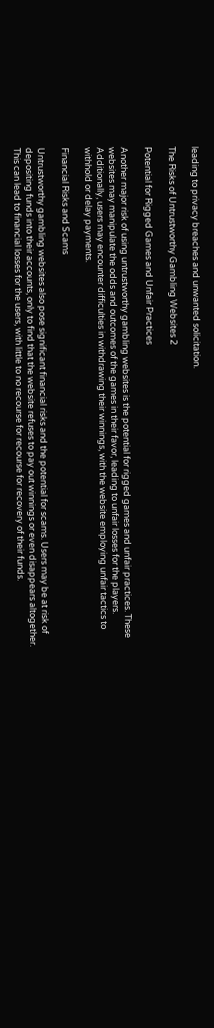leading to privacy breaches and unwanted solicitation.

The Risks of Untrustworthy Gambling Websites 2

Potential for Rigged Games and Unfair Practices

Another major risk of using untrustworthy gambling websites is the potential for rigged games and unfair practices. These websites may manipulate the odds and outcomes of the games in their favor, leading to unfair losses for the players. Additionally, users may encounter difficulties in withdrawing their winnings, with the website employing unfair tactics to withhold or delay payments.

Financial Risks and Scams

Untrustworthy gambling websites also pose significant financial risks and the potential for scams. Users may be at risk of depositing funds into their accounts, only to find that the website refuses to pay out winnings or even disappears altogether. This can lead to financial losses for the users, with little to no recourse for recourse for recovery of their funds.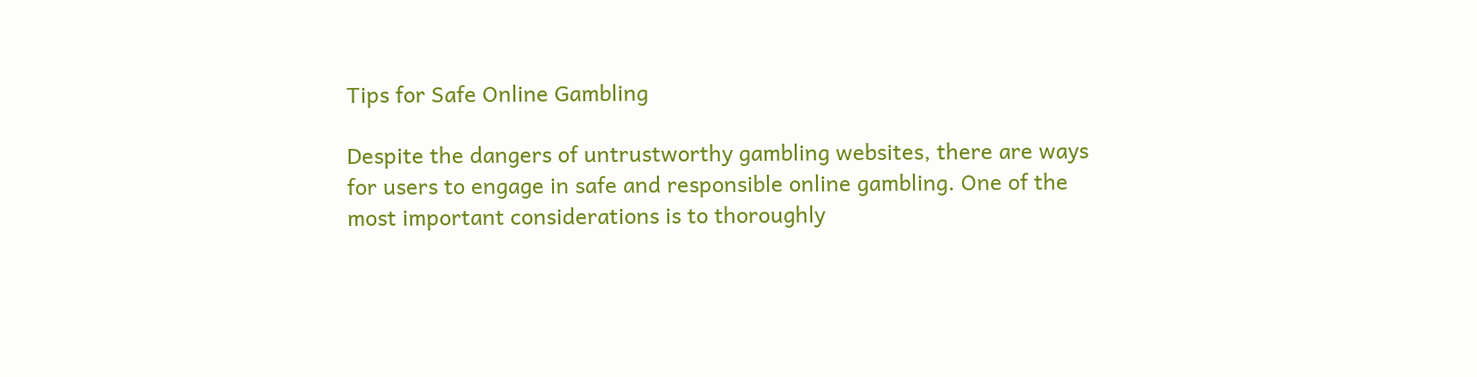Tips for Safe Online Gambling

Despite the dangers of untrustworthy gambling websites, there are ways for users to engage in safe and responsible online gambling. One of the most important considerations is to thoroughly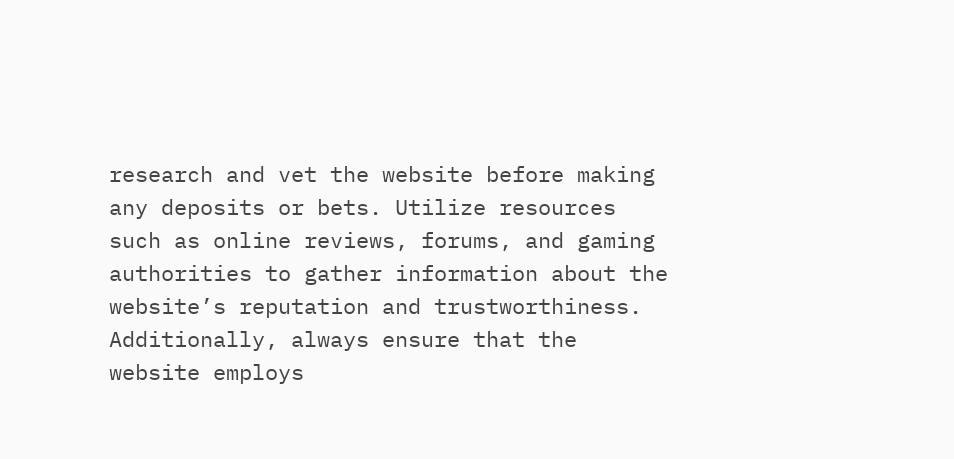research and vet the website before making any deposits or bets. Utilize resources such as online reviews, forums, and gaming authorities to gather information about the website’s reputation and trustworthiness. Additionally, always ensure that the website employs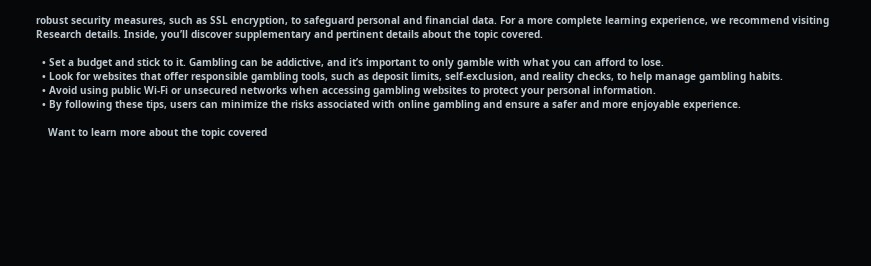robust security measures, such as SSL encryption, to safeguard personal and financial data. For a more complete learning experience, we recommend visiting Research details. Inside, you’ll discover supplementary and pertinent details about the topic covered.

  • Set a budget and stick to it. Gambling can be addictive, and it’s important to only gamble with what you can afford to lose.
  • Look for websites that offer responsible gambling tools, such as deposit limits, self-exclusion, and reality checks, to help manage gambling habits.
  • Avoid using public Wi-Fi or unsecured networks when accessing gambling websites to protect your personal information.
  • By following these tips, users can minimize the risks associated with online gambling and ensure a safer and more enjoyable experience.

    Want to learn more about the topic covered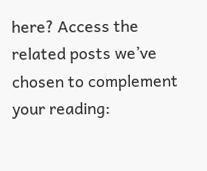here? Access the related posts we’ve chosen to complement your reading: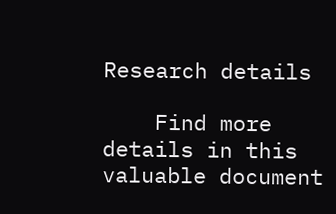Research details

    Find more details in this valuable document